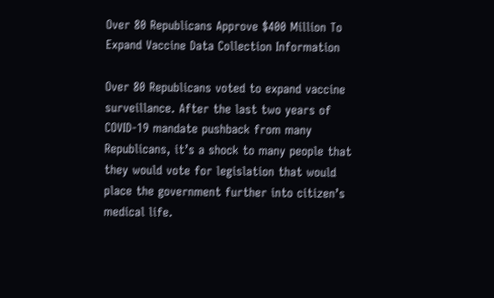Over 80 Republicans Approve $400 Million To Expand Vaccine Data Collection Information

Over 80 Republicans voted to expand vaccine surveillance. After the last two years of COVID-19 mandate pushback from many Republicans, it’s a shock to many people that they would vote for legislation that would place the government further into citizen’s medical life.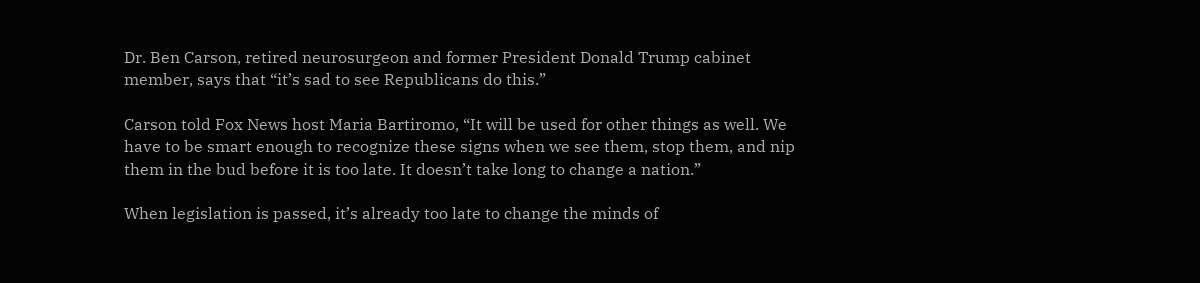Dr. Ben Carson, retired neurosurgeon and former President Donald Trump cabinet member, says that “it’s sad to see Republicans do this.”

Carson told Fox News host Maria Bartiromo, “It will be used for other things as well. We have to be smart enough to recognize these signs when we see them, stop them, and nip them in the bud before it is too late. It doesn’t take long to change a nation.”

When legislation is passed, it’s already too late to change the minds of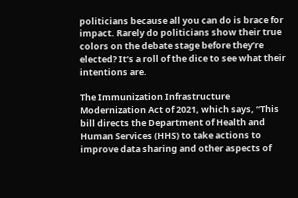politicians because all you can do is brace for impact. Rarely do politicians show their true colors on the debate stage before they’re elected? It’s a roll of the dice to see what their intentions are.

The Immunization Infrastructure Modernization Act of 2021, which says, “This bill directs the Department of Health and Human Services (HHS) to take actions to improve data sharing and other aspects of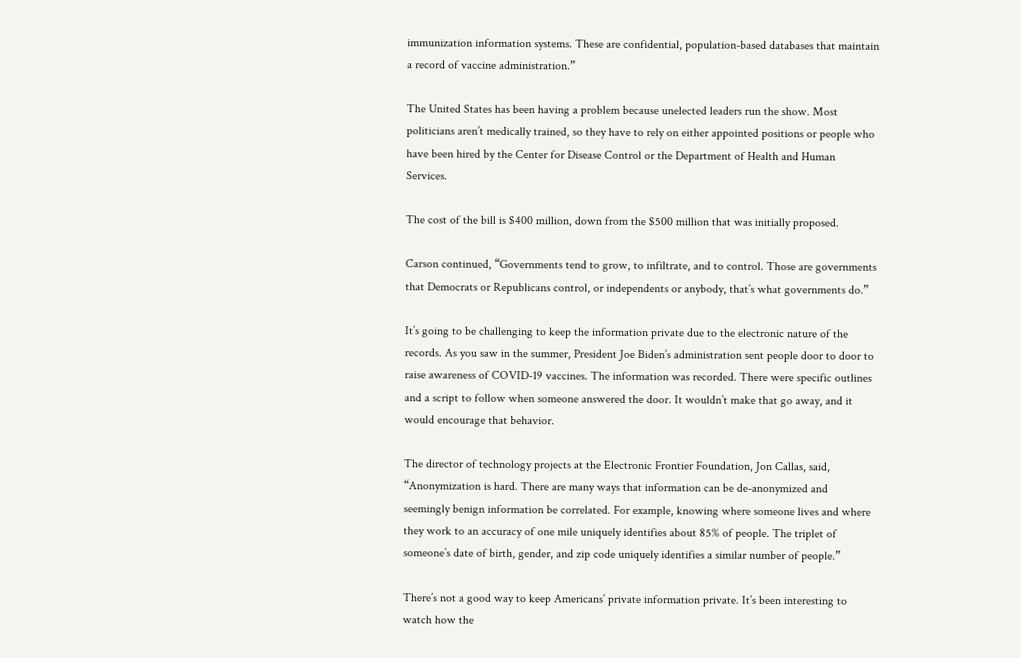immunization information systems. These are confidential, population-based databases that maintain a record of vaccine administration.”

The United States has been having a problem because unelected leaders run the show. Most politicians aren’t medically trained, so they have to rely on either appointed positions or people who have been hired by the Center for Disease Control or the Department of Health and Human Services.

The cost of the bill is $400 million, down from the $500 million that was initially proposed.

Carson continued, “Governments tend to grow, to infiltrate, and to control. Those are governments that Democrats or Republicans control, or independents or anybody, that’s what governments do.”

It’s going to be challenging to keep the information private due to the electronic nature of the records. As you saw in the summer, President Joe Biden’s administration sent people door to door to raise awareness of COVID-19 vaccines. The information was recorded. There were specific outlines and a script to follow when someone answered the door. It wouldn’t make that go away, and it would encourage that behavior.

The director of technology projects at the Electronic Frontier Foundation, Jon Callas, said, “Anonymization is hard. There are many ways that information can be de-anonymized and seemingly benign information be correlated. For example, knowing where someone lives and where they work to an accuracy of one mile uniquely identifies about 85% of people. The triplet of someone’s date of birth, gender, and zip code uniquely identifies a similar number of people.”

There’s not a good way to keep Americans’ private information private. It’s been interesting to watch how the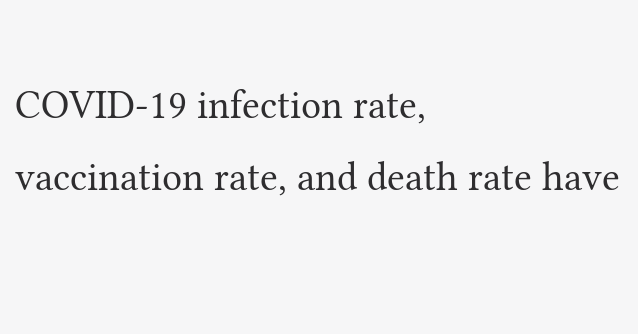COVID-19 infection rate, vaccination rate, and death rate have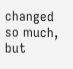changed so much, but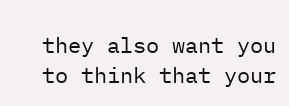they also want you to think that your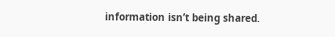information isn’t being shared.